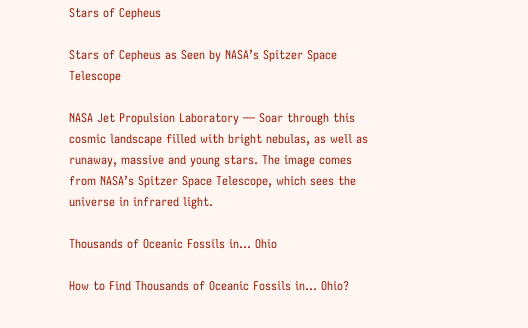Stars of Cepheus

Stars of Cepheus as Seen by NASA’s Spitzer Space Telescope

NASA Jet Propulsion Laboratory — Soar through this cosmic landscape filled with bright nebulas, as well as runaway, massive and young stars. The image comes from NASA’s Spitzer Space Telescope, which sees the universe in infrared light.

Thousands of Oceanic Fossils in… Ohio

How to Find Thousands of Oceanic Fossils in… Ohio?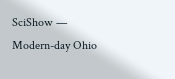SciShow — Modern-day Ohio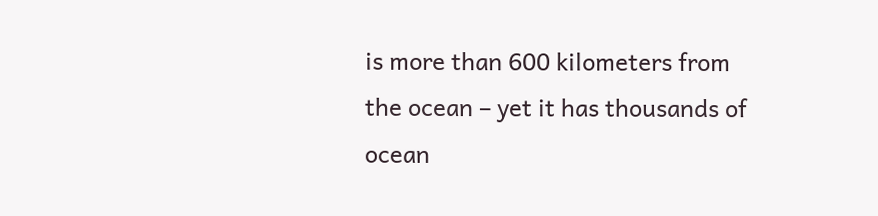is more than 600 kilometers from the ocean – yet it has thousands of ocean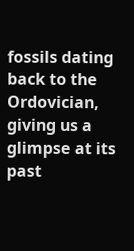fossils dating back to the Ordovician, giving us a glimpse at its past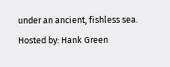under an ancient, fishless sea. Hosted by: Hank Green